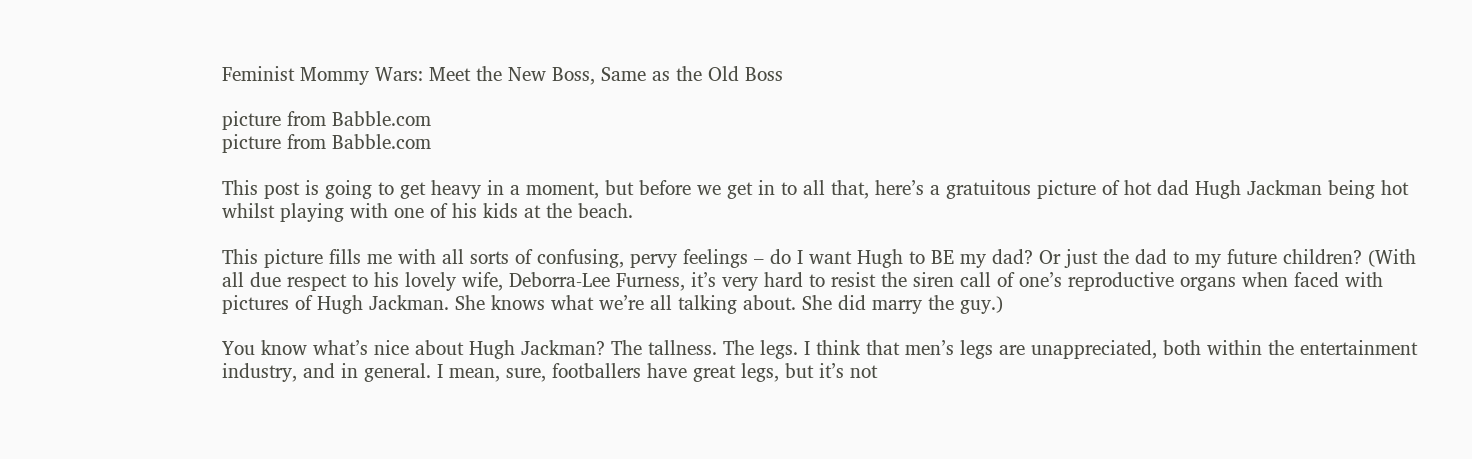Feminist Mommy Wars: Meet the New Boss, Same as the Old Boss

picture from Babble.com
picture from Babble.com

This post is going to get heavy in a moment, but before we get in to all that, here’s a gratuitous picture of hot dad Hugh Jackman being hot whilst playing with one of his kids at the beach.

This picture fills me with all sorts of confusing, pervy feelings – do I want Hugh to BE my dad? Or just the dad to my future children? (With all due respect to his lovely wife, Deborra-Lee Furness, it’s very hard to resist the siren call of one’s reproductive organs when faced with pictures of Hugh Jackman. She knows what we’re all talking about. She did marry the guy.)

You know what’s nice about Hugh Jackman? The tallness. The legs. I think that men’s legs are unappreciated, both within the entertainment industry, and in general. I mean, sure, footballers have great legs, but it’s not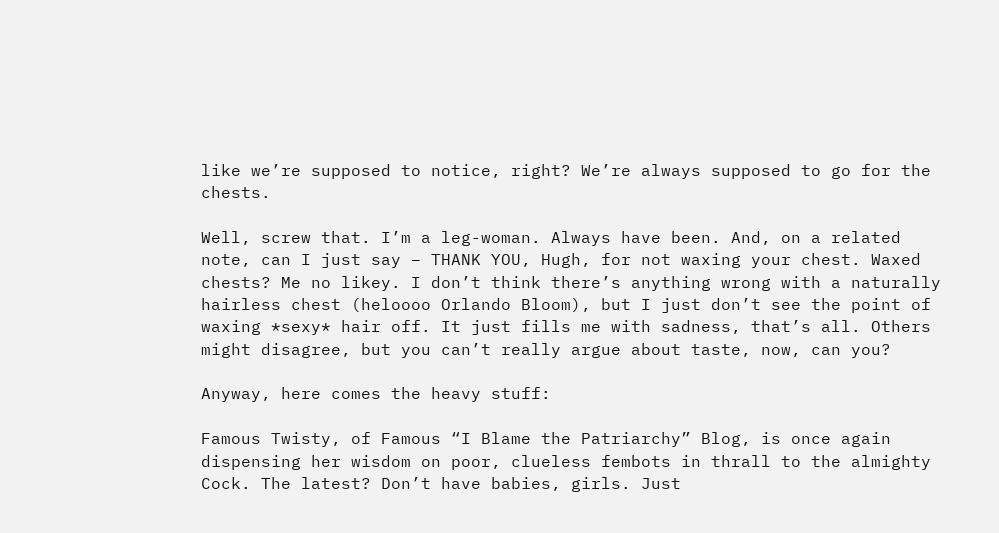like we’re supposed to notice, right? We’re always supposed to go for the chests.

Well, screw that. I’m a leg-woman. Always have been. And, on a related note, can I just say – THANK YOU, Hugh, for not waxing your chest. Waxed chests? Me no likey. I don’t think there’s anything wrong with a naturally hairless chest (heloooo Orlando Bloom), but I just don’t see the point of waxing *sexy* hair off. It just fills me with sadness, that’s all. Others might disagree, but you can’t really argue about taste, now, can you?

Anyway, here comes the heavy stuff:

Famous Twisty, of Famous “I Blame the Patriarchy” Blog, is once again dispensing her wisdom on poor, clueless fembots in thrall to the almighty Cock. The latest? Don’t have babies, girls. Just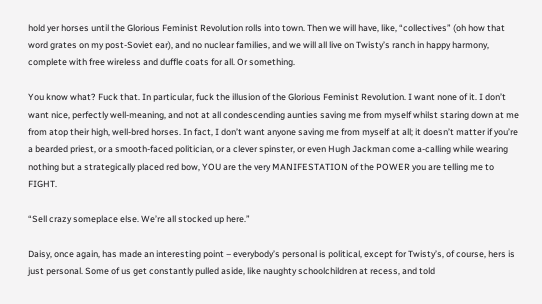hold yer horses until the Glorious Feminist Revolution rolls into town. Then we will have, like, “collectives” (oh how that word grates on my post-Soviet ear), and no nuclear families, and we will all live on Twisty’s ranch in happy harmony, complete with free wireless and duffle coats for all. Or something.

You know what? Fuck that. In particular, fuck the illusion of the Glorious Feminist Revolution. I want none of it. I don’t want nice, perfectly well-meaning, and not at all condescending aunties saving me from myself whilst staring down at me from atop their high, well-bred horses. In fact, I don’t want anyone saving me from myself at all; it doesn’t matter if you’re a bearded priest, or a smooth-faced politician, or a clever spinster, or even Hugh Jackman come a-calling while wearing nothing but a strategically placed red bow, YOU are the very MANIFESTATION of the POWER you are telling me to FIGHT.

“Sell crazy someplace else. We’re all stocked up here.”

Daisy, once again, has made an interesting point – everybody’s personal is political, except for Twisty’s, of course, hers is just personal. Some of us get constantly pulled aside, like naughty schoolchildren at recess, and told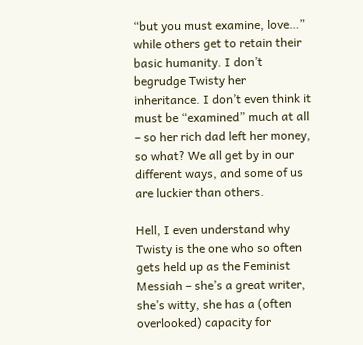“but you must examine, love…” while others get to retain their basic humanity. I don’t begrudge Twisty her inheritance. I don’t even think it must be “examined” much at all – so her rich dad left her money, so what? We all get by in our different ways, and some of us are luckier than others.

Hell, I even understand why Twisty is the one who so often gets held up as the Feminist Messiah – she’s a great writer, she’s witty, she has a (often overlooked) capacity for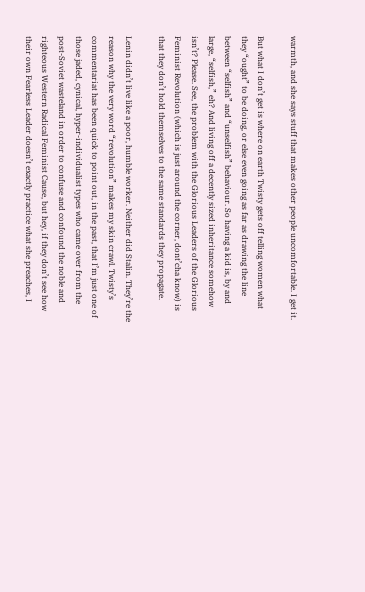warmth, and she says stuff that makes other people uncomfortable. I get it.

But what I don’t get is where on earth Twisty gets off telling women what they “ought” to be doing, or else even going as far as drawing the line between “selfish” and “unselfish” behaviour. So having a kid is, by and large, “selfish,” eh? And living off a decently sized inheritance somehow isn’t? Please. See, the problem with the Glorious Leaders of the Glorious Feminist Revolution (which is just around the corner, dont’cha know) is that they don’t hold themselves to the same standards they propagate.

Lenin didn’t live like a poor, humble worker. Neither did Stalin. They’re the reason why the very word “revolution” makes my skin crawl. Twisty’s commentariat has been quick to point out, in the past, that I’m just one of those jaded, cynical, hyper-individualist types who came over from the post-Soviet wasteland in order to confuse and confound the noble and righteous Western Radical Feminist Cause, but hey, if they don’t see how their own Fearless Leader doesn’t exactly practice what she preaches, I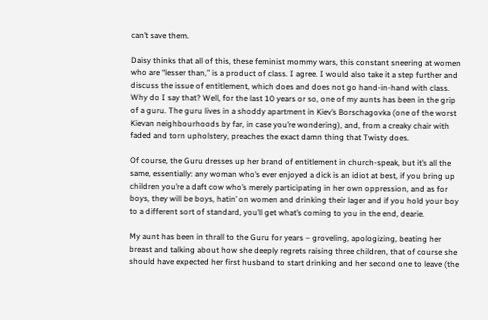can’t save them.

Daisy thinks that all of this, these feminist mommy wars, this constant sneering at women who are “lesser than,” is a product of class. I agree. I would also take it a step further and discuss the issue of entitlement, which does and does not go hand-in-hand with class. Why do I say that? Well, for the last 10 years or so, one of my aunts has been in the grip of a guru. The guru lives in a shoddy apartment in Kiev’s Borschagovka (one of the worst Kievan neighbourhoods by far, in case you’re wondering), and, from a creaky chair with faded and torn upholstery, preaches the exact damn thing that Twisty does.

Of course, the Guru dresses up her brand of entitlement in church-speak, but it’s all the same, essentially: any woman who’s ever enjoyed a dick is an idiot at best, if you bring up children you’re a daft cow who’s merely participating in her own oppression, and as for boys, they will be boys, hatin’ on women and drinking their lager and if you hold your boy to a different sort of standard, you’ll get what’s coming to you in the end, dearie.

My aunt has been in thrall to the Guru for years – groveling, apologizing, beating her breast and talking about how she deeply regrets raising three children, that of course she should have expected her first husband to start drinking and her second one to leave (the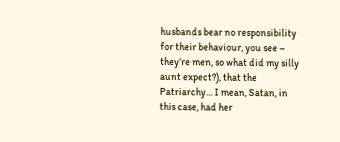husbands bear no responsibility for their behaviour, you see – they’re men, so what did my silly aunt expect?), that the Patriarchy… I mean, Satan, in this case, had her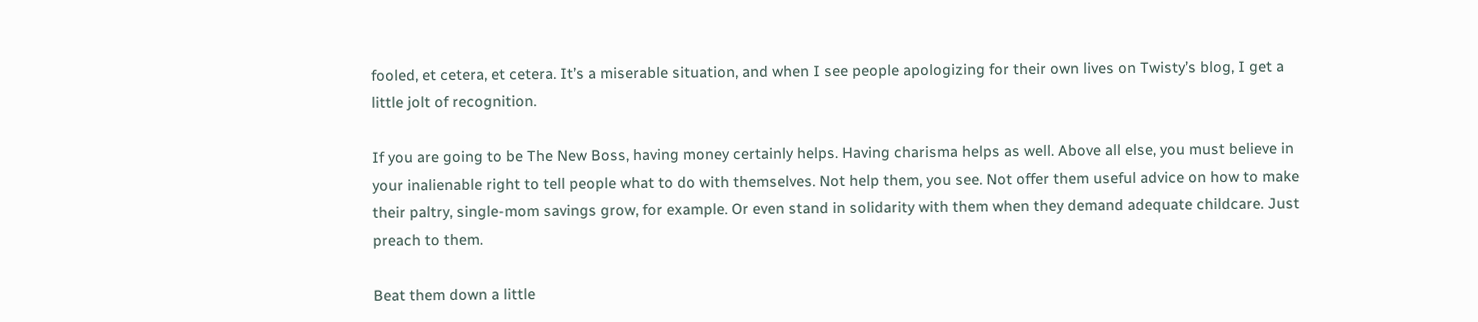fooled, et cetera, et cetera. It’s a miserable situation, and when I see people apologizing for their own lives on Twisty’s blog, I get a little jolt of recognition.

If you are going to be The New Boss, having money certainly helps. Having charisma helps as well. Above all else, you must believe in your inalienable right to tell people what to do with themselves. Not help them, you see. Not offer them useful advice on how to make their paltry, single-mom savings grow, for example. Or even stand in solidarity with them when they demand adequate childcare. Just preach to them.

Beat them down a little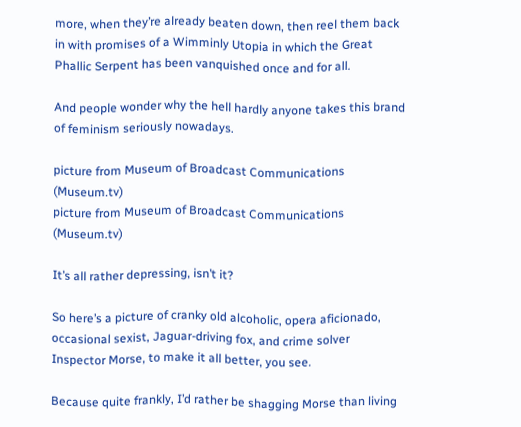more, when they’re already beaten down, then reel them back in with promises of a Wimminly Utopia in which the Great Phallic Serpent has been vanquished once and for all.

And people wonder why the hell hardly anyone takes this brand of feminism seriously nowadays.

picture from Museum of Broadcast Communications (Museum.tv)
picture from Museum of Broadcast Communications (Museum.tv)

It’s all rather depressing, isn’t it?

So here’s a picture of cranky old alcoholic, opera aficionado, occasional sexist, Jaguar-driving fox, and crime solver Inspector Morse, to make it all better, you see.

Because quite frankly, I’d rather be shagging Morse than living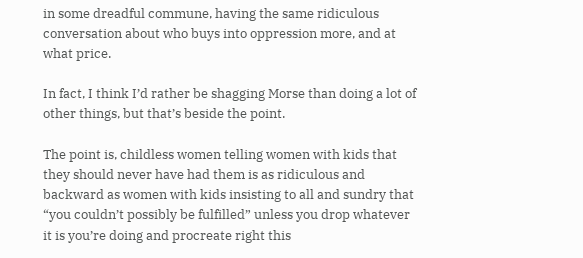in some dreadful commune, having the same ridiculous conversation about who buys into oppression more, and at what price.

In fact, I think I’d rather be shagging Morse than doing a lot of other things, but that’s beside the point.

The point is, childless women telling women with kids that they should never have had them is as ridiculous and backward as women with kids insisting to all and sundry that “you couldn’t possibly be fulfilled” unless you drop whatever it is you’re doing and procreate right this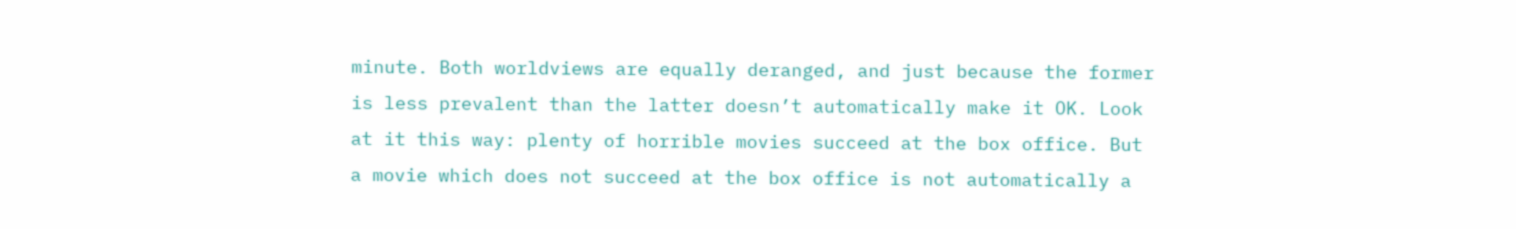minute. Both worldviews are equally deranged, and just because the former is less prevalent than the latter doesn’t automatically make it OK. Look at it this way: plenty of horrible movies succeed at the box office. But a movie which does not succeed at the box office is not automatically a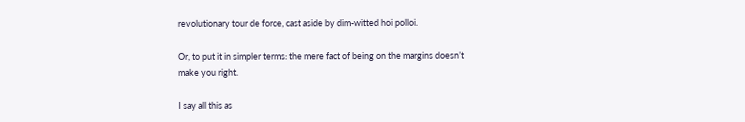revolutionary tour de force, cast aside by dim-witted hoi polloi.

Or, to put it in simpler terms: the mere fact of being on the margins doesn’t make you right.

I say all this as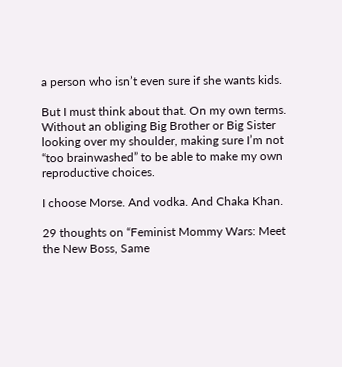a person who isn’t even sure if she wants kids.

But I must think about that. On my own terms. Without an obliging Big Brother or Big Sister looking over my shoulder, making sure I’m not “too brainwashed” to be able to make my own reproductive choices.

I choose Morse. And vodka. And Chaka Khan.

29 thoughts on “Feminist Mommy Wars: Meet the New Boss, Same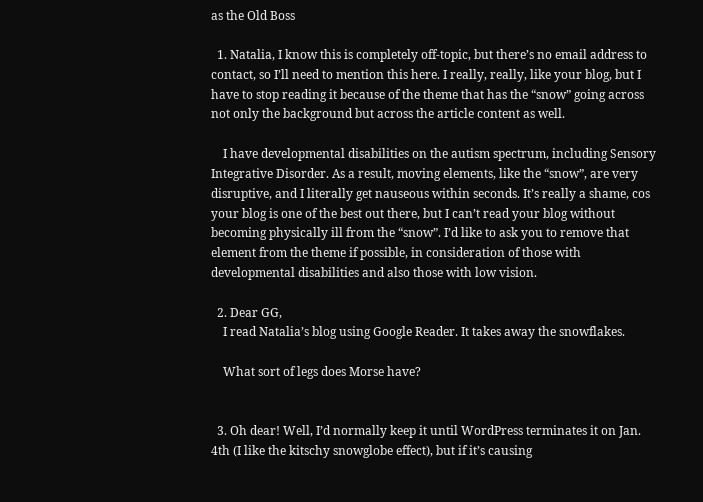as the Old Boss

  1. Natalia, I know this is completely off-topic, but there’s no email address to contact, so I’ll need to mention this here. I really, really, like your blog, but I have to stop reading it because of the theme that has the “snow” going across not only the background but across the article content as well.

    I have developmental disabilities on the autism spectrum, including Sensory Integrative Disorder. As a result, moving elements, like the “snow”, are very disruptive, and I literally get nauseous within seconds. It’s really a shame, cos your blog is one of the best out there, but I can’t read your blog without becoming physically ill from the “snow”. I’d like to ask you to remove that element from the theme if possible, in consideration of those with developmental disabilities and also those with low vision.

  2. Dear GG,
    I read Natalia’s blog using Google Reader. It takes away the snowflakes.

    What sort of legs does Morse have?


  3. Oh dear! Well, I’d normally keep it until WordPress terminates it on Jan. 4th (I like the kitschy snowglobe effect), but if it’s causing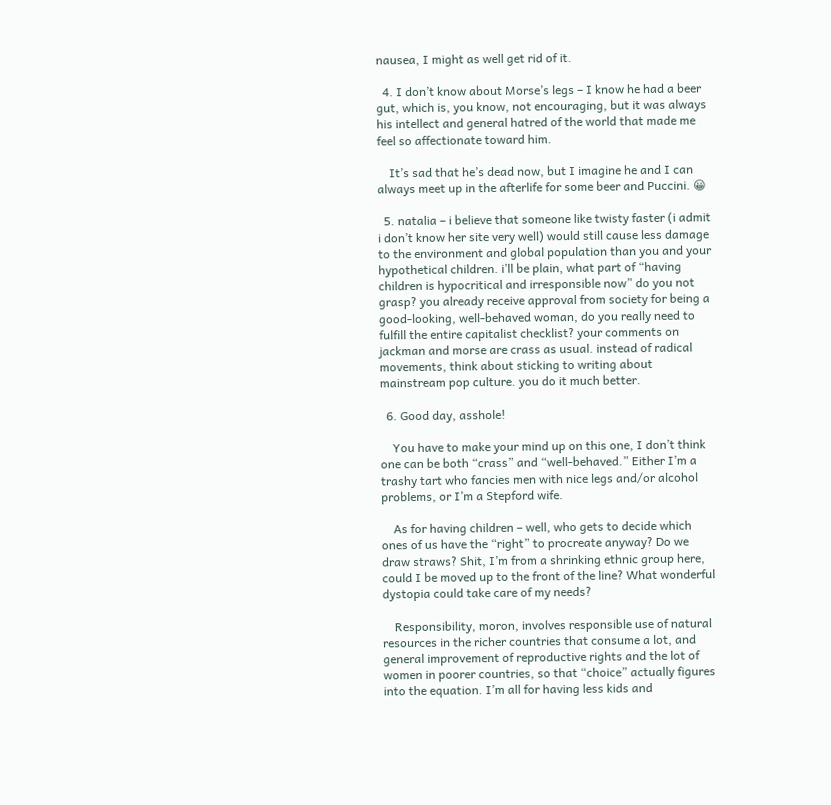nausea, I might as well get rid of it.

  4. I don’t know about Morse’s legs – I know he had a beer gut, which is, you know, not encouraging, but it was always his intellect and general hatred of the world that made me feel so affectionate toward him.

    It’s sad that he’s dead now, but I imagine he and I can always meet up in the afterlife for some beer and Puccini. 😀

  5. natalia – i believe that someone like twisty faster (i admit i don’t know her site very well) would still cause less damage to the environment and global population than you and your hypothetical children. i’ll be plain, what part of “having children is hypocritical and irresponsible now” do you not grasp? you already receive approval from society for being a good-looking, well-behaved woman, do you really need to fulfill the entire capitalist checklist? your comments on jackman and morse are crass as usual. instead of radical movements, think about sticking to writing about mainstream pop culture. you do it much better.

  6. Good day, asshole!

    You have to make your mind up on this one, I don’t think one can be both “crass” and “well-behaved.” Either I’m a trashy tart who fancies men with nice legs and/or alcohol problems, or I’m a Stepford wife.

    As for having children – well, who gets to decide which ones of us have the “right” to procreate anyway? Do we draw straws? Shit, I’m from a shrinking ethnic group here, could I be moved up to the front of the line? What wonderful dystopia could take care of my needs?

    Responsibility, moron, involves responsible use of natural resources in the richer countries that consume a lot, and general improvement of reproductive rights and the lot of women in poorer countries, so that “choice” actually figures into the equation. I’m all for having less kids and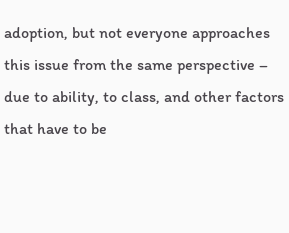adoption, but not everyone approaches this issue from the same perspective – due to ability, to class, and other factors that have to be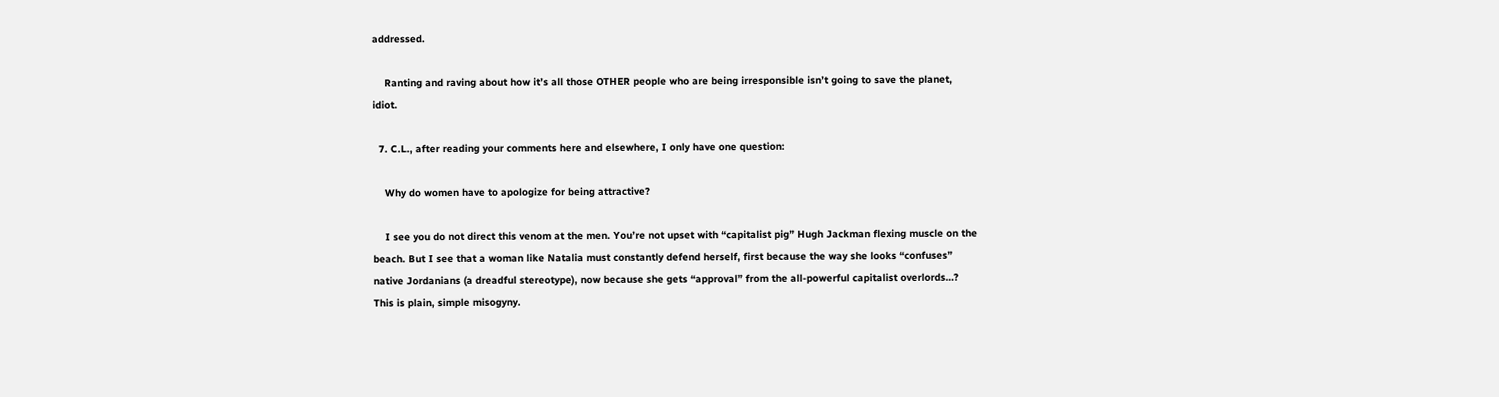addressed.

    Ranting and raving about how it’s all those OTHER people who are being irresponsible isn’t going to save the planet, idiot.

  7. C.L., after reading your comments here and elsewhere, I only have one question:

    Why do women have to apologize for being attractive?

    I see you do not direct this venom at the men. You’re not upset with “capitalist pig” Hugh Jackman flexing muscle on the beach. But I see that a woman like Natalia must constantly defend herself, first because the way she looks “confuses” native Jordanians (a dreadful stereotype), now because she gets “approval” from the all-powerful capitalist overlords…? This is plain, simple misogyny.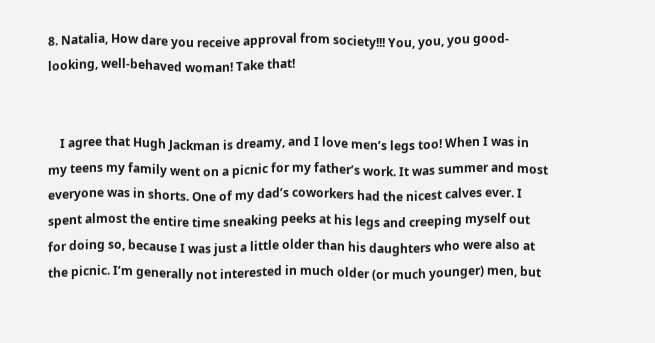8. Natalia, How dare you receive approval from society!!! You, you, you good-looking, well-behaved woman! Take that!


    I agree that Hugh Jackman is dreamy, and I love men’s legs too! When I was in my teens my family went on a picnic for my father’s work. It was summer and most everyone was in shorts. One of my dad’s coworkers had the nicest calves ever. I spent almost the entire time sneaking peeks at his legs and creeping myself out for doing so, because I was just a little older than his daughters who were also at the picnic. I’m generally not interested in much older (or much younger) men, but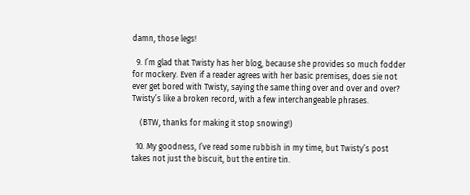damn, those legs!

  9. I’m glad that Twisty has her blog, because she provides so much fodder for mockery. Even if a reader agrees with her basic premises, does sie not ever get bored with Twisty, saying the same thing over and over and over? Twisty’s like a broken record, with a few interchangeable phrases.

    (BTW, thanks for making it stop snowing!)

  10. My goodness, I’ve read some rubbish in my time, but Twisty’s post takes not just the biscuit, but the entire tin.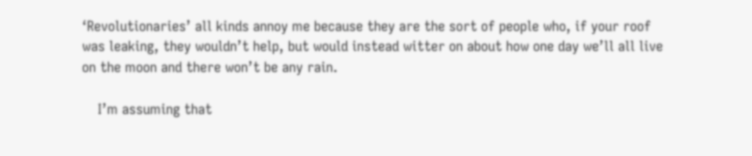‘Revolutionaries’ all kinds annoy me because they are the sort of people who, if your roof was leaking, they wouldn’t help, but would instead witter on about how one day we’ll all live on the moon and there won’t be any rain.

    I’m assuming that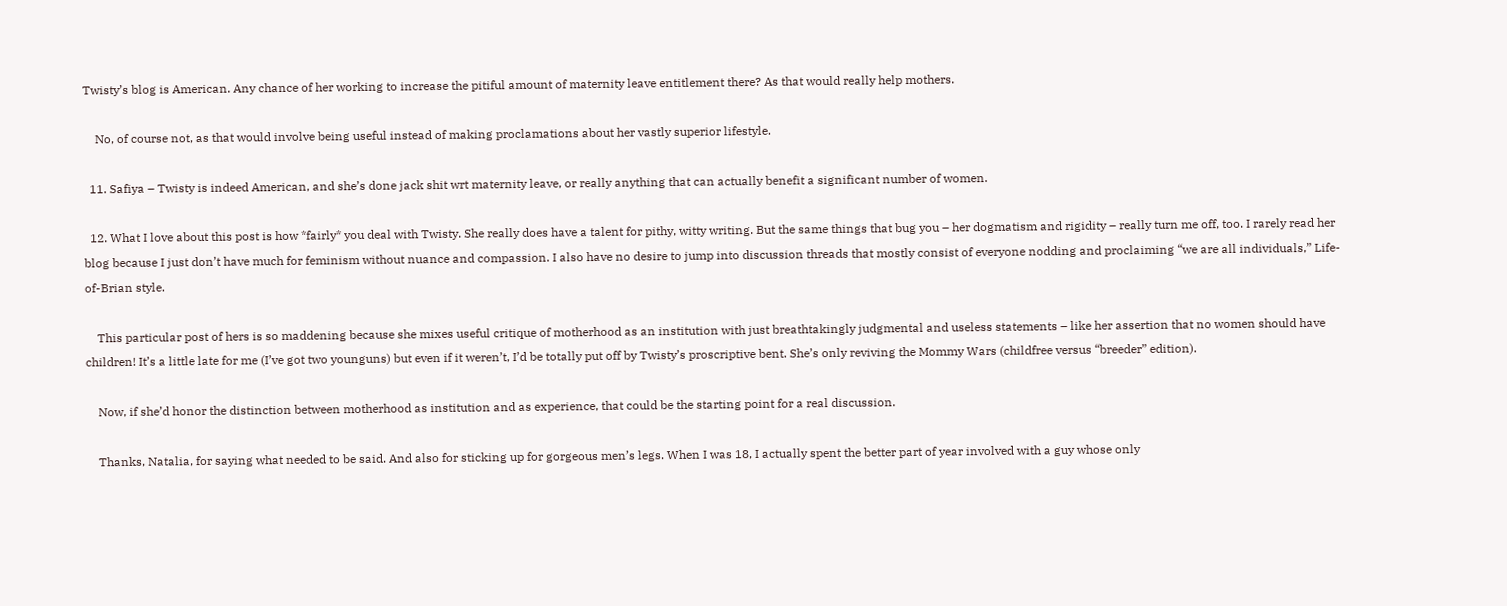Twisty’s blog is American. Any chance of her working to increase the pitiful amount of maternity leave entitlement there? As that would really help mothers.

    No, of course not, as that would involve being useful instead of making proclamations about her vastly superior lifestyle.

  11. Safiya – Twisty is indeed American, and she’s done jack shit wrt maternity leave, or really anything that can actually benefit a significant number of women.

  12. What I love about this post is how *fairly* you deal with Twisty. She really does have a talent for pithy, witty writing. But the same things that bug you – her dogmatism and rigidity – really turn me off, too. I rarely read her blog because I just don’t have much for feminism without nuance and compassion. I also have no desire to jump into discussion threads that mostly consist of everyone nodding and proclaiming “we are all individuals,” Life-of-Brian style.

    This particular post of hers is so maddening because she mixes useful critique of motherhood as an institution with just breathtakingly judgmental and useless statements – like her assertion that no women should have children! It’s a little late for me (I’ve got two younguns) but even if it weren’t, I’d be totally put off by Twisty’s proscriptive bent. She’s only reviving the Mommy Wars (childfree versus “breeder” edition).

    Now, if she’d honor the distinction between motherhood as institution and as experience, that could be the starting point for a real discussion.

    Thanks, Natalia, for saying what needed to be said. And also for sticking up for gorgeous men’s legs. When I was 18, I actually spent the better part of year involved with a guy whose only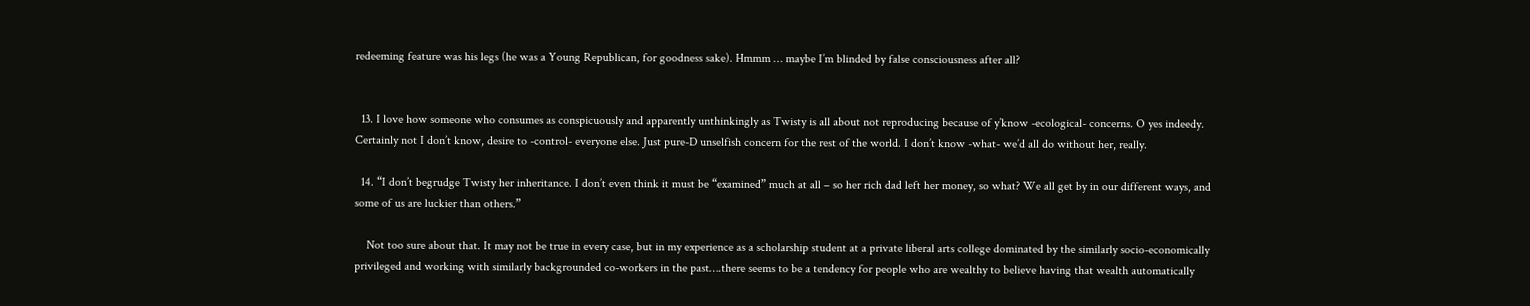redeeming feature was his legs (he was a Young Republican, for goodness sake). Hmmm … maybe I’m blinded by false consciousness after all?


  13. I love how someone who consumes as conspicuously and apparently unthinkingly as Twisty is all about not reproducing because of y’know -ecological- concerns. O yes indeedy. Certainly not I don’t know, desire to -control- everyone else. Just pure-D unselfish concern for the rest of the world. I don’t know -what- we’d all do without her, really.

  14. “I don’t begrudge Twisty her inheritance. I don’t even think it must be “examined” much at all – so her rich dad left her money, so what? We all get by in our different ways, and some of us are luckier than others.”

    Not too sure about that. It may not be true in every case, but in my experience as a scholarship student at a private liberal arts college dominated by the similarly socio-economically privileged and working with similarly backgrounded co-workers in the past….there seems to be a tendency for people who are wealthy to believe having that wealth automatically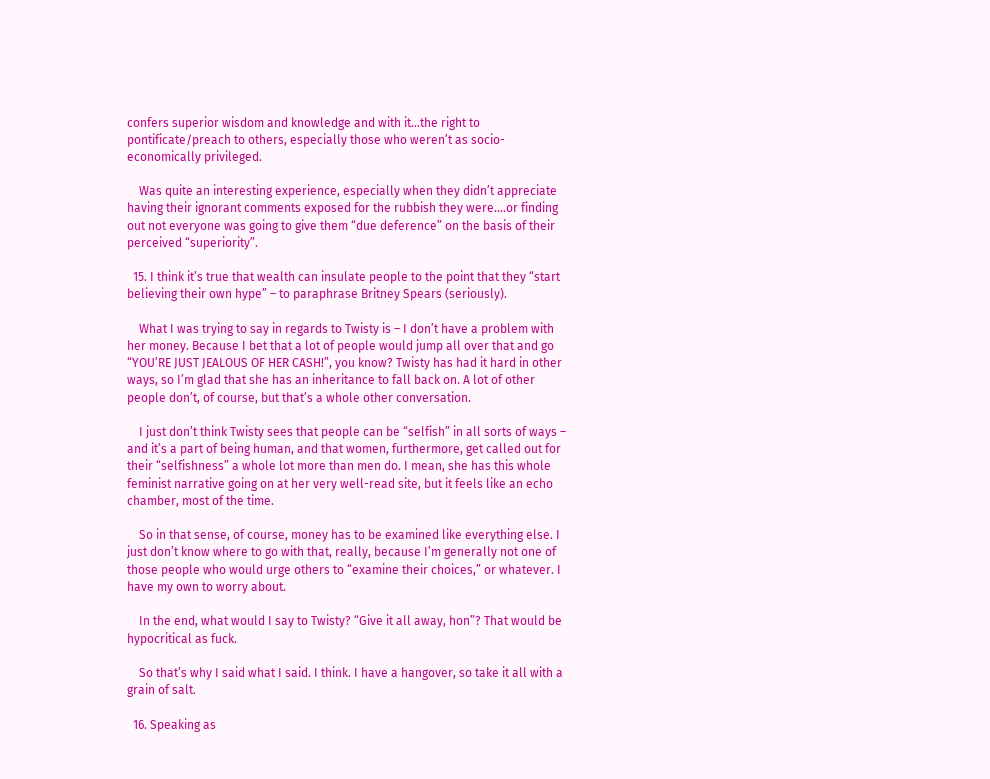confers superior wisdom and knowledge and with it…the right to pontificate/preach to others, especially those who weren’t as socio-economically privileged.

    Was quite an interesting experience, especially when they didn’t appreciate having their ignorant comments exposed for the rubbish they were….or finding out not everyone was going to give them “due deference” on the basis of their perceived “superiority”.

  15. I think it’s true that wealth can insulate people to the point that they “start believing their own hype” – to paraphrase Britney Spears (seriously).

    What I was trying to say in regards to Twisty is – I don’t have a problem with her money. Because I bet that a lot of people would jump all over that and go “YOU’RE JUST JEALOUS OF HER CASH!”, you know? Twisty has had it hard in other ways, so I’m glad that she has an inheritance to fall back on. A lot of other people don’t, of course, but that’s a whole other conversation.

    I just don’t think Twisty sees that people can be “selfish” in all sorts of ways – and it’s a part of being human, and that women, furthermore, get called out for their “selfishness” a whole lot more than men do. I mean, she has this whole feminist narrative going on at her very well-read site, but it feels like an echo chamber, most of the time.

    So in that sense, of course, money has to be examined like everything else. I just don’t know where to go with that, really, because I’m generally not one of those people who would urge others to “examine their choices,” or whatever. I have my own to worry about.

    In the end, what would I say to Twisty? “Give it all away, hon”? That would be hypocritical as fuck.

    So that’s why I said what I said. I think. I have a hangover, so take it all with a grain of salt.

  16. Speaking as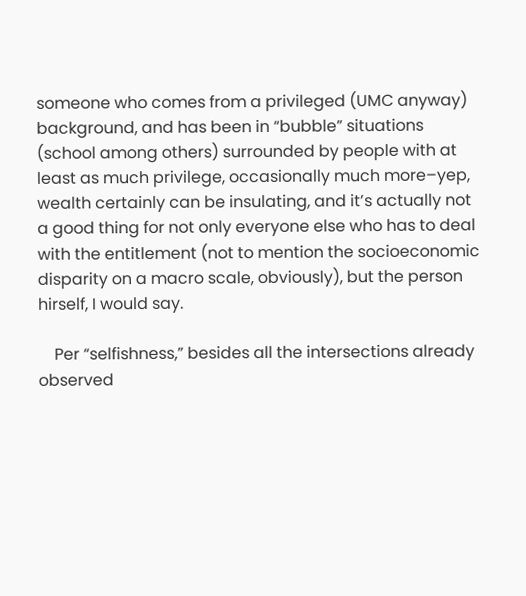someone who comes from a privileged (UMC anyway) background, and has been in “bubble” situations (school among others) surrounded by people with at least as much privilege, occasionally much more–yep, wealth certainly can be insulating, and it’s actually not a good thing for not only everyone else who has to deal with the entitlement (not to mention the socioeconomic disparity on a macro scale, obviously), but the person hirself, I would say.

    Per “selfishness,” besides all the intersections already observed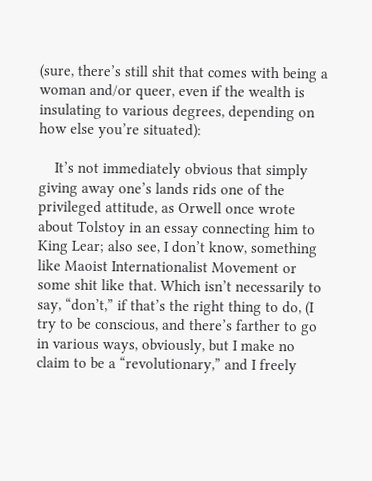(sure, there’s still shit that comes with being a woman and/or queer, even if the wealth is insulating to various degrees, depending on how else you’re situated):

    It’s not immediately obvious that simply giving away one’s lands rids one of the privileged attitude, as Orwell once wrote about Tolstoy in an essay connecting him to King Lear; also see, I don’t know, something like Maoist Internationalist Movement or some shit like that. Which isn’t necessarily to say, “don’t,” if that’s the right thing to do, (I try to be conscious, and there’s farther to go in various ways, obviously, but I make no claim to be a “revolutionary,” and I freely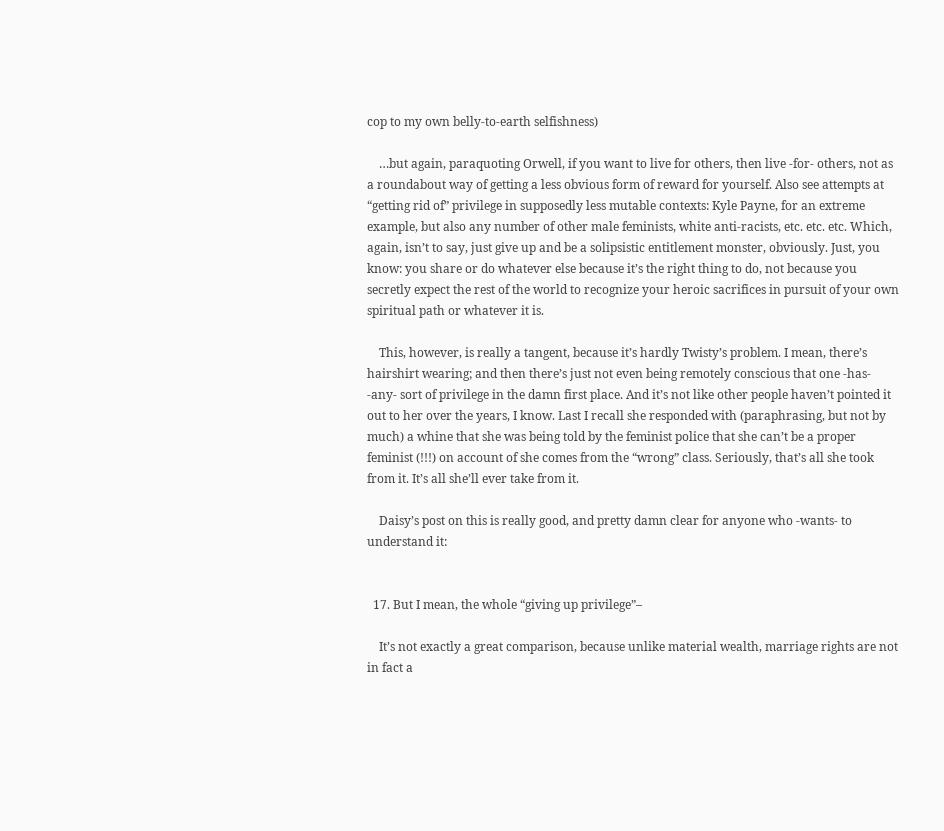cop to my own belly-to-earth selfishness)

    …but again, paraquoting Orwell, if you want to live for others, then live -for- others, not as a roundabout way of getting a less obvious form of reward for yourself. Also see attempts at “getting rid of” privilege in supposedly less mutable contexts: Kyle Payne, for an extreme example, but also any number of other male feminists, white anti-racists, etc. etc. etc. Which, again, isn’t to say, just give up and be a solipsistic entitlement monster, obviously. Just, you know: you share or do whatever else because it’s the right thing to do, not because you secretly expect the rest of the world to recognize your heroic sacrifices in pursuit of your own spiritual path or whatever it is.

    This, however, is really a tangent, because it’s hardly Twisty’s problem. I mean, there’s hairshirt wearing; and then there’s just not even being remotely conscious that one -has- -any- sort of privilege in the damn first place. And it’s not like other people haven’t pointed it out to her over the years, I know. Last I recall she responded with (paraphrasing, but not by much) a whine that she was being told by the feminist police that she can’t be a proper feminist (!!!) on account of she comes from the “wrong” class. Seriously, that’s all she took from it. It’s all she’ll ever take from it.

    Daisy’s post on this is really good, and pretty damn clear for anyone who -wants- to understand it:


  17. But I mean, the whole “giving up privilege”–

    It’s not exactly a great comparison, because unlike material wealth, marriage rights are not in fact a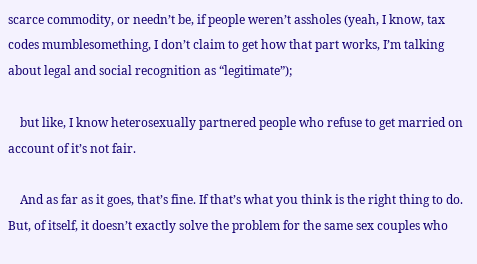scarce commodity, or needn’t be, if people weren’t assholes (yeah, I know, tax codes mumblesomething, I don’t claim to get how that part works, I’m talking about legal and social recognition as “legitimate”);

    but like, I know heterosexually partnered people who refuse to get married on account of it’s not fair.

    And as far as it goes, that’s fine. If that’s what you think is the right thing to do. But, of itself, it doesn’t exactly solve the problem for the same sex couples who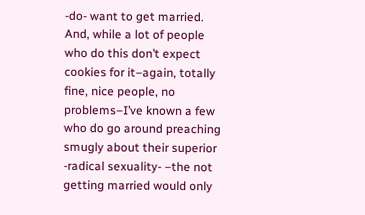-do- want to get married. And, while a lot of people who do this don’t expect cookies for it–again, totally fine, nice people, no problems–I’ve known a few who do go around preaching smugly about their superior -radical sexuality- –the not getting married would only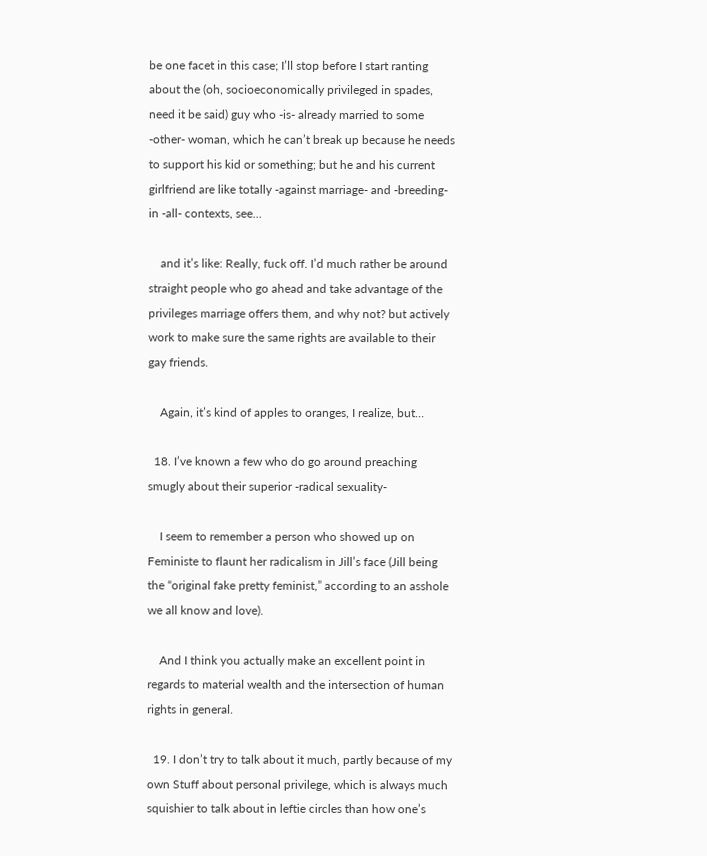be one facet in this case; I’ll stop before I start ranting about the (oh, socioeconomically privileged in spades, need it be said) guy who -is- already married to some -other- woman, which he can’t break up because he needs to support his kid or something; but he and his current girlfriend are like totally -against marriage- and -breeding- in -all- contexts, see…

    and it’s like: Really, fuck off. I’d much rather be around straight people who go ahead and take advantage of the privileges marriage offers them, and why not? but actively work to make sure the same rights are available to their gay friends.

    Again, it’s kind of apples to oranges, I realize, but…

  18. I’ve known a few who do go around preaching smugly about their superior -radical sexuality-

    I seem to remember a person who showed up on Feministe to flaunt her radicalism in Jill’s face (Jill being the “original fake pretty feminist,” according to an asshole we all know and love).

    And I think you actually make an excellent point in regards to material wealth and the intersection of human rights in general.

  19. I don’t try to talk about it much, partly because of my own Stuff about personal privilege, which is always much squishier to talk about in leftie circles than how one’s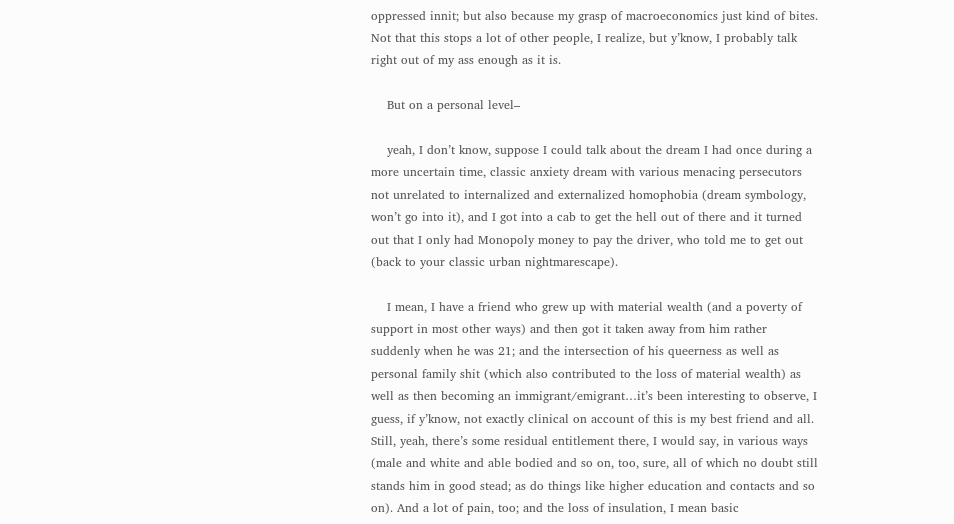oppressed innit; but also because my grasp of macroeconomics just kind of bites. Not that this stops a lot of other people, I realize, but y’know, I probably talk right out of my ass enough as it is.

    But on a personal level–

    yeah, I don’t know, suppose I could talk about the dream I had once during a more uncertain time, classic anxiety dream with various menacing persecutors not unrelated to internalized and externalized homophobia (dream symbology, won’t go into it), and I got into a cab to get the hell out of there and it turned out that I only had Monopoly money to pay the driver, who told me to get out (back to your classic urban nightmarescape).

    I mean, I have a friend who grew up with material wealth (and a poverty of support in most other ways) and then got it taken away from him rather suddenly when he was 21; and the intersection of his queerness as well as personal family shit (which also contributed to the loss of material wealth) as well as then becoming an immigrant/emigrant…it’s been interesting to observe, I guess, if y’know, not exactly clinical on account of this is my best friend and all. Still, yeah, there’s some residual entitlement there, I would say, in various ways (male and white and able bodied and so on, too, sure, all of which no doubt still stands him in good stead; as do things like higher education and contacts and so on). And a lot of pain, too; and the loss of insulation, I mean basic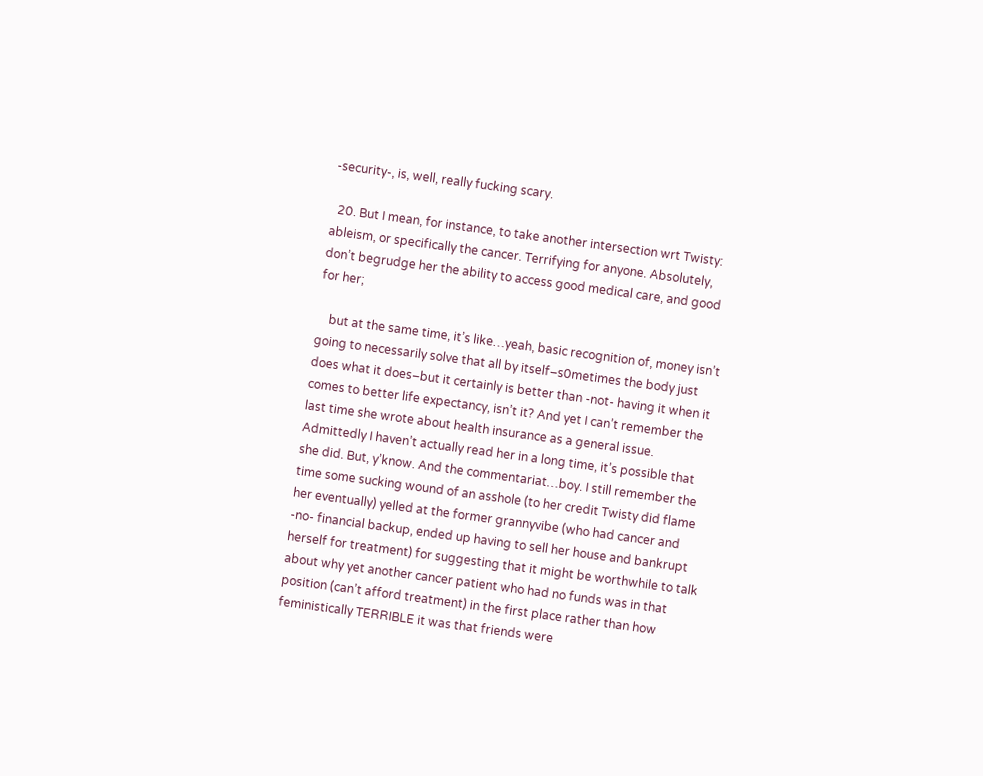-security-, is, well, really fucking scary.

  20. But I mean, for instance, to take another intersection wrt Twisty: ableism, or specifically the cancer. Terrifying for anyone. Absolutely, don’t begrudge her the ability to access good medical care, and good for her;

    but at the same time, it’s like…yeah, basic recognition of, money isn’t going to necessarily solve that all by itself–s0metimes the body just does what it does–but it certainly is better than -not- having it when it comes to better life expectancy, isn’t it? And yet I can’t remember the last time she wrote about health insurance as a general issue. Admittedly I haven’t actually read her in a long time, it’s possible that she did. But, y’know. And the commentariat…boy. I still remember the time some sucking wound of an asshole (to her credit Twisty did flame her eventually) yelled at the former grannyvibe (who had cancer and -no- financial backup, ended up having to sell her house and bankrupt herself for treatment) for suggesting that it might be worthwhile to talk about why yet another cancer patient who had no funds was in that position (can’t afford treatment) in the first place rather than how feministically TERRIBLE it was that friends were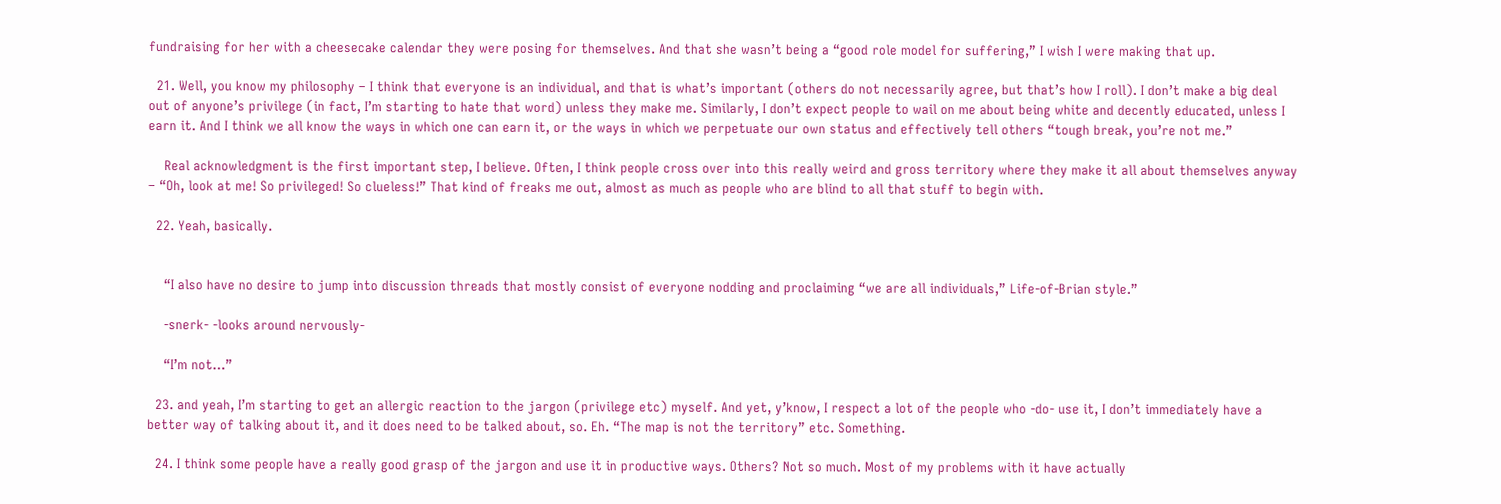fundraising for her with a cheesecake calendar they were posing for themselves. And that she wasn’t being a “good role model for suffering,” I wish I were making that up.

  21. Well, you know my philosophy – I think that everyone is an individual, and that is what’s important (others do not necessarily agree, but that’s how I roll). I don’t make a big deal out of anyone’s privilege (in fact, I’m starting to hate that word) unless they make me. Similarly, I don’t expect people to wail on me about being white and decently educated, unless I earn it. And I think we all know the ways in which one can earn it, or the ways in which we perpetuate our own status and effectively tell others “tough break, you’re not me.”

    Real acknowledgment is the first important step, I believe. Often, I think people cross over into this really weird and gross territory where they make it all about themselves anyway – “Oh, look at me! So privileged! So clueless!” That kind of freaks me out, almost as much as people who are blind to all that stuff to begin with.

  22. Yeah, basically.


    “I also have no desire to jump into discussion threads that mostly consist of everyone nodding and proclaiming “we are all individuals,” Life-of-Brian style.”

    -snerk- -looks around nervously-

    “I’m not…”

  23. and yeah, I’m starting to get an allergic reaction to the jargon (privilege etc) myself. And yet, y’know, I respect a lot of the people who -do- use it, I don’t immediately have a better way of talking about it, and it does need to be talked about, so. Eh. “The map is not the territory” etc. Something.

  24. I think some people have a really good grasp of the jargon and use it in productive ways. Others? Not so much. Most of my problems with it have actually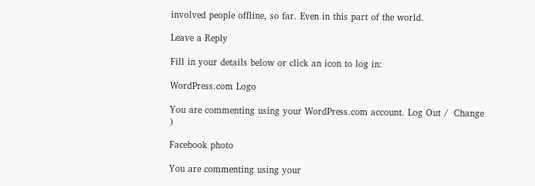involved people offline, so far. Even in this part of the world.

Leave a Reply

Fill in your details below or click an icon to log in:

WordPress.com Logo

You are commenting using your WordPress.com account. Log Out /  Change )

Facebook photo

You are commenting using your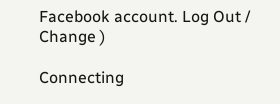Facebook account. Log Out /  Change )

Connecting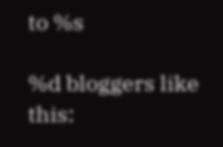to %s

%d bloggers like this: